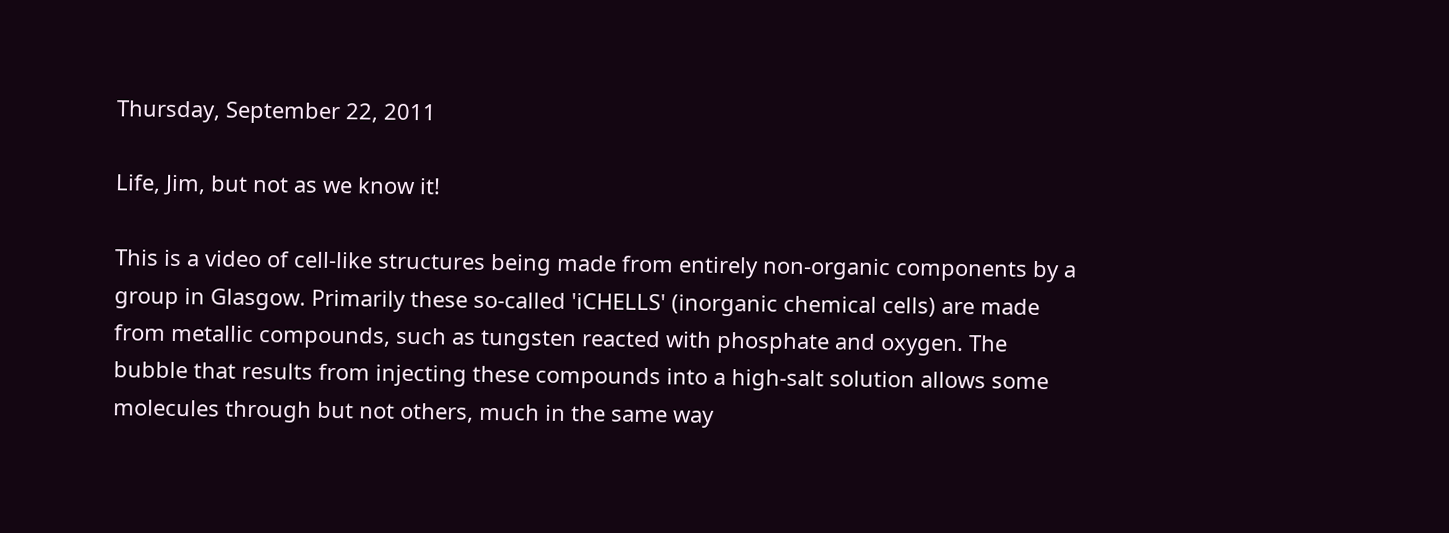Thursday, September 22, 2011

Life, Jim, but not as we know it!

This is a video of cell-like structures being made from entirely non-organic components by a group in Glasgow. Primarily these so-called 'iCHELLS' (inorganic chemical cells) are made from metallic compounds, such as tungsten reacted with phosphate and oxygen. The bubble that results from injecting these compounds into a high-salt solution allows some molecules through but not others, much in the same way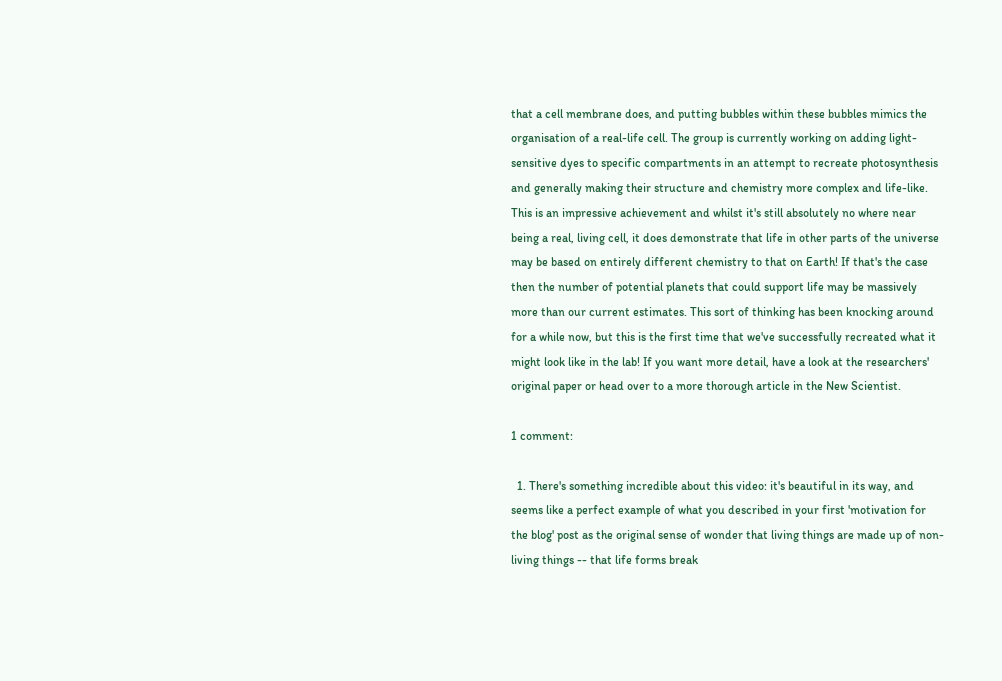that a cell membrane does, and putting bubbles within these bubbles mimics the organisation of a real-life cell. The group is currently working on adding light-sensitive dyes to specific compartments in an attempt to recreate photosynthesis and generally making their structure and chemistry more complex and life-like.
This is an impressive achievement and whilst it's still absolutely no where near being a real, living cell, it does demonstrate that life in other parts of the universe may be based on entirely different chemistry to that on Earth! If that's the case then the number of potential planets that could support life may be massively more than our current estimates. This sort of thinking has been knocking around for a while now, but this is the first time that we've successfully recreated what it might look like in the lab! If you want more detail, have a look at the researchers' original paper or head over to a more thorough article in the New Scientist.

1 comment:

  1. There's something incredible about this video: it's beautiful in its way, and seems like a perfect example of what you described in your first 'motivation for the blog' post as the original sense of wonder that living things are made up of non-living things -- that life forms break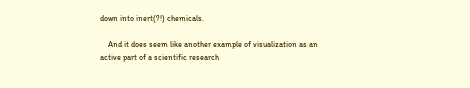down into inert(?!) chemicals.

    And it does seem like another example of visualization as an active part of a scientific research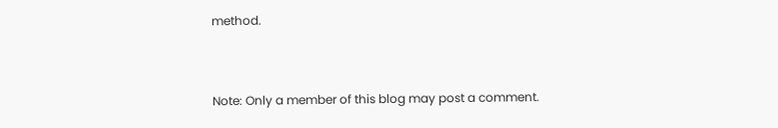method.


Note: Only a member of this blog may post a comment.